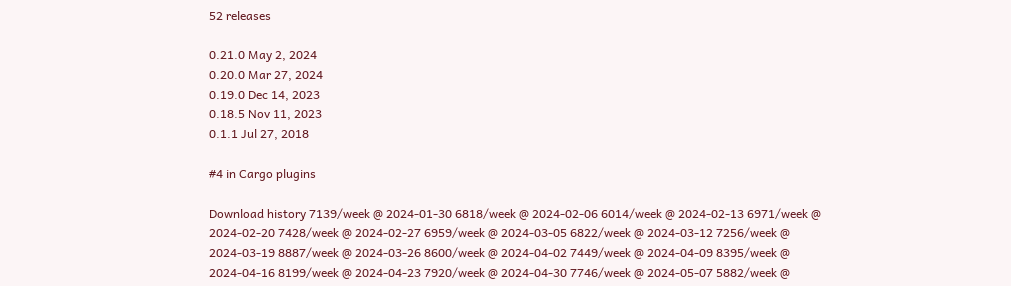52 releases

0.21.0 May 2, 2024
0.20.0 Mar 27, 2024
0.19.0 Dec 14, 2023
0.18.5 Nov 11, 2023
0.1.1 Jul 27, 2018

#4 in Cargo plugins

Download history 7139/week @ 2024-01-30 6818/week @ 2024-02-06 6014/week @ 2024-02-13 6971/week @ 2024-02-20 7428/week @ 2024-02-27 6959/week @ 2024-03-05 6822/week @ 2024-03-12 7256/week @ 2024-03-19 8887/week @ 2024-03-26 8600/week @ 2024-04-02 7449/week @ 2024-04-09 8395/week @ 2024-04-16 8199/week @ 2024-04-23 7920/week @ 2024-04-30 7746/week @ 2024-05-07 5882/week @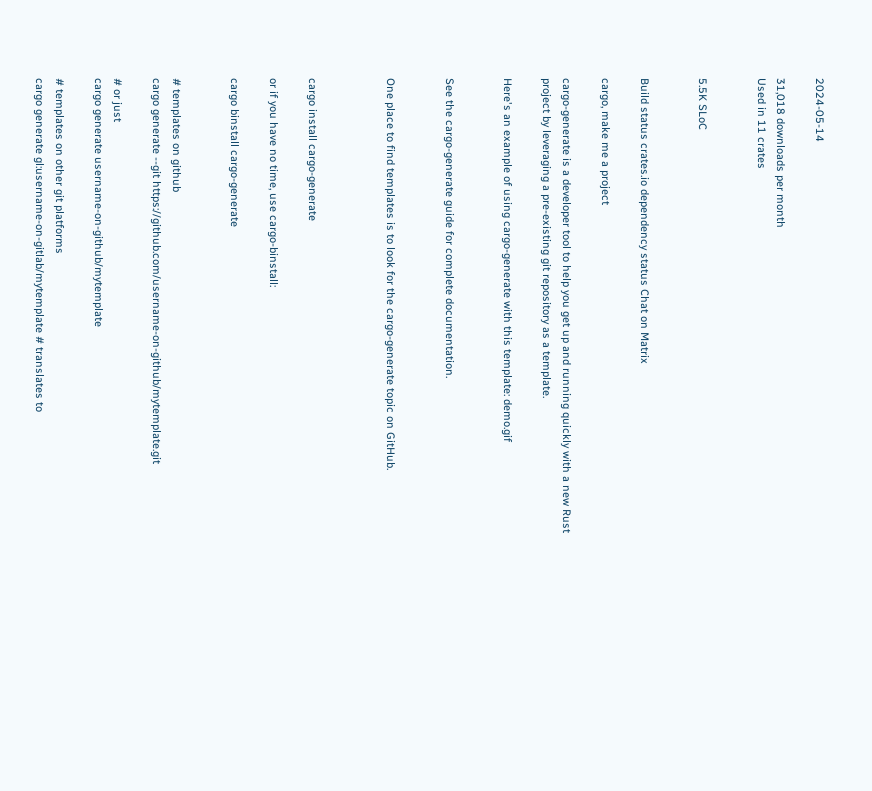2024-05-14

31,018 downloads per month
Used in 11 crates


5.5K SLoC


Build status crates.io dependency status Chat on Matrix

cargo, make me a project

cargo-generate is a developer tool to help you get up and running quickly with a new Rust project by leveraging a pre-existing git repository as a template.

Here's an example of using cargo-generate with this template: demo.gif


See the cargo-generate guide for complete documentation.


One place to find templates is to look for the cargo-generate topic on GitHub.



cargo install cargo-generate

or if you have no time, use cargo-binstall:

cargo binstall cargo-generate


# templates on github
cargo generate --git https://github.com/username-on-github/mytemplate.git

# or just
cargo generate username-on-github/mytemplate

# templates on other git platforms
cargo generate gl:username-on-gitlab/mytemplate # translates to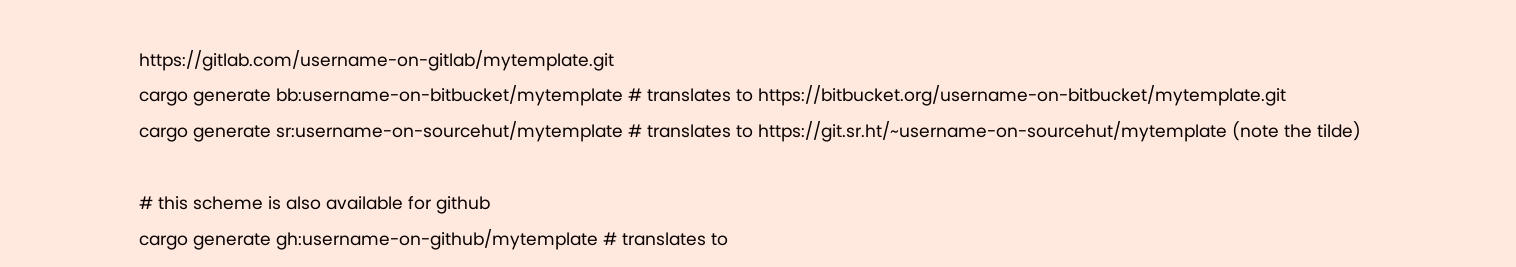https://gitlab.com/username-on-gitlab/mytemplate.git
cargo generate bb:username-on-bitbucket/mytemplate # translates to https://bitbucket.org/username-on-bitbucket/mytemplate.git
cargo generate sr:username-on-sourcehut/mytemplate # translates to https://git.sr.ht/~username-on-sourcehut/mytemplate (note the tilde)

# this scheme is also available for github
cargo generate gh:username-on-github/mytemplate # translates to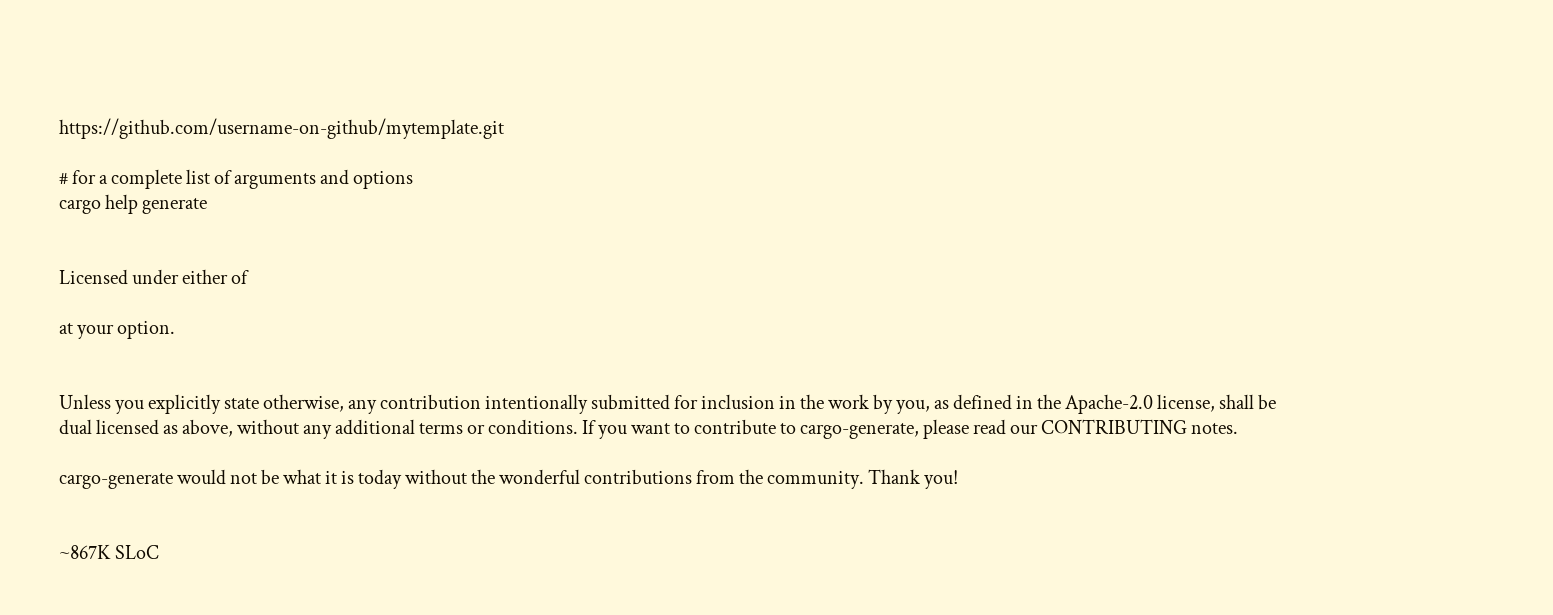https://github.com/username-on-github/mytemplate.git

# for a complete list of arguments and options
cargo help generate


Licensed under either of

at your option.


Unless you explicitly state otherwise, any contribution intentionally submitted for inclusion in the work by you, as defined in the Apache-2.0 license, shall be dual licensed as above, without any additional terms or conditions. If you want to contribute to cargo-generate, please read our CONTRIBUTING notes.

cargo-generate would not be what it is today without the wonderful contributions from the community. Thank you!


~867K SLoC